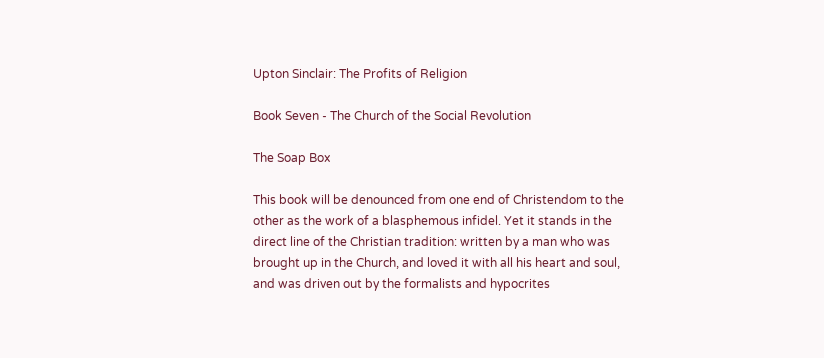Upton Sinclair: The Profits of Religion

Book Seven - The Church of the Social Revolution

The Soap Box

This book will be denounced from one end of Christendom to the other as the work of a blasphemous infidel. Yet it stands in the direct line of the Christian tradition: written by a man who was brought up in the Church, and loved it with all his heart and soul, and was driven out by the formalists and hypocrites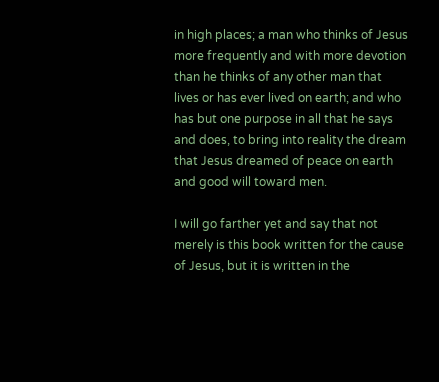in high places; a man who thinks of Jesus more frequently and with more devotion than he thinks of any other man that lives or has ever lived on earth; and who has but one purpose in all that he says and does, to bring into reality the dream that Jesus dreamed of peace on earth and good will toward men.

I will go farther yet and say that not merely is this book written for the cause of Jesus, but it is written in the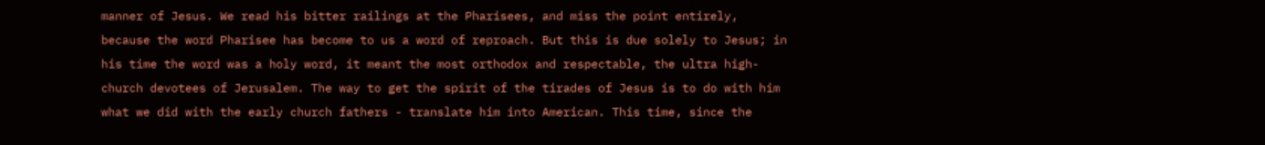manner of Jesus. We read his bitter railings at the Pharisees, and miss the point entirely, because the word Pharisee has become to us a word of reproach. But this is due solely to Jesus; in his time the word was a holy word, it meant the most orthodox and respectable, the ultra high-church devotees of Jerusalem. The way to get the spirit of the tirades of Jesus is to do with him what we did with the early church fathers - translate him into American. This time, since the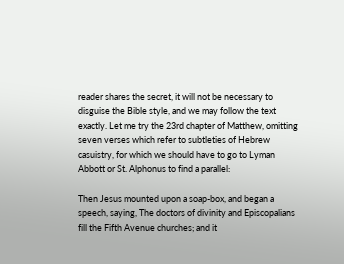reader shares the secret, it will not be necessary to disguise the Bible style, and we may follow the text exactly. Let me try the 23rd chapter of Matthew, omitting seven verses which refer to subtleties of Hebrew casuistry, for which we should have to go to Lyman Abbott or St. Alphonus to find a parallel:

Then Jesus mounted upon a soap-box, and began a speech, saying, The doctors of divinity and Episcopalians fill the Fifth Avenue churches; and it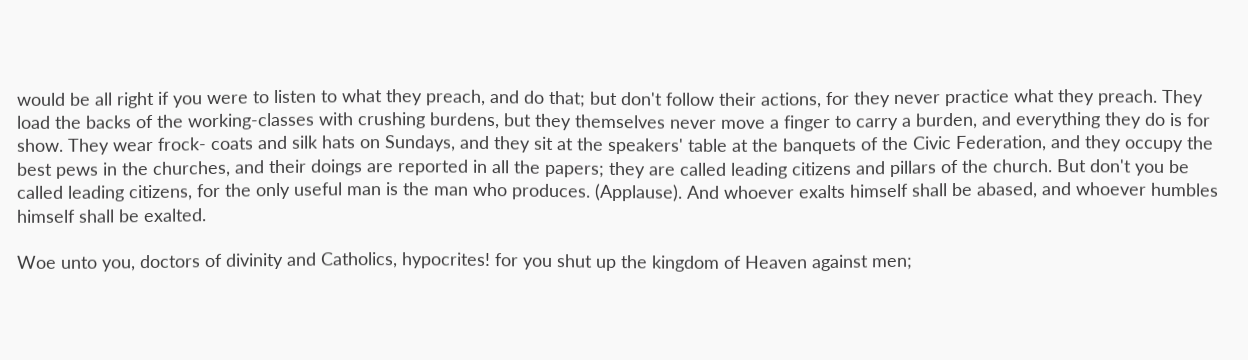would be all right if you were to listen to what they preach, and do that; but don't follow their actions, for they never practice what they preach. They load the backs of the working-classes with crushing burdens, but they themselves never move a finger to carry a burden, and everything they do is for show. They wear frock- coats and silk hats on Sundays, and they sit at the speakers' table at the banquets of the Civic Federation, and they occupy the best pews in the churches, and their doings are reported in all the papers; they are called leading citizens and pillars of the church. But don't you be called leading citizens, for the only useful man is the man who produces. (Applause). And whoever exalts himself shall be abased, and whoever humbles himself shall be exalted.

Woe unto you, doctors of divinity and Catholics, hypocrites! for you shut up the kingdom of Heaven against men;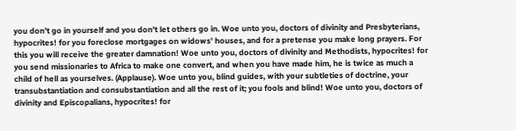you don't go in yourself and you don't let others go in. Woe unto you, doctors of divinity and Presbyterians, hypocrites! for you foreclose mortgages on widows' houses, and for a pretense you make long prayers. For this you will receive the greater damnation! Woe unto you, doctors of divinity and Methodists, hypocrites! for you send missionaries to Africa to make one convert, and when you have made him, he is twice as much a child of hell as yourselves. (Applause). Woe unto you, blind guides, with your subtleties of doctrine, your transubstantiation and consubstantiation and all the rest of it; you fools and blind! Woe unto you, doctors of divinity and Episcopalians, hypocrites! for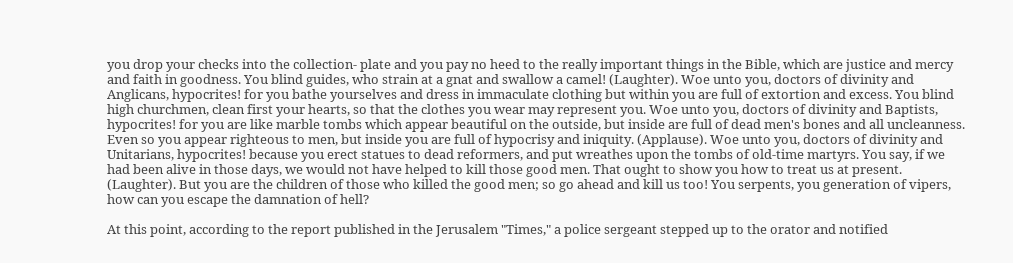you drop your checks into the collection- plate and you pay no heed to the really important things in the Bible, which are justice and mercy and faith in goodness. You blind guides, who strain at a gnat and swallow a camel! (Laughter). Woe unto you, doctors of divinity and Anglicans, hypocrites! for you bathe yourselves and dress in immaculate clothing but within you are full of extortion and excess. You blind high churchmen, clean first your hearts, so that the clothes you wear may represent you. Woe unto you, doctors of divinity and Baptists, hypocrites! for you are like marble tombs which appear beautiful on the outside, but inside are full of dead men's bones and all uncleanness. Even so you appear righteous to men, but inside you are full of hypocrisy and iniquity. (Applause). Woe unto you, doctors of divinity and Unitarians, hypocrites! because you erect statues to dead reformers, and put wreathes upon the tombs of old-time martyrs. You say, if we had been alive in those days, we would not have helped to kill those good men. That ought to show you how to treat us at present. (Laughter). But you are the children of those who killed the good men; so go ahead and kill us too! You serpents, you generation of vipers, how can you escape the damnation of hell?

At this point, according to the report published in the Jerusalem "Times," a police sergeant stepped up to the orator and notified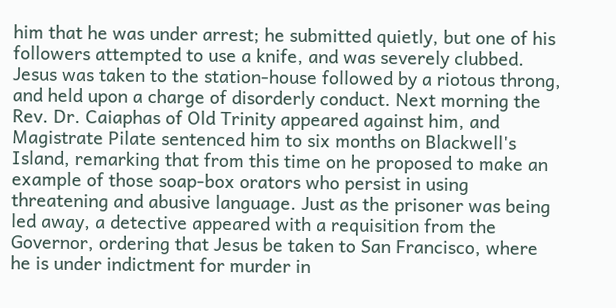him that he was under arrest; he submitted quietly, but one of his followers attempted to use a knife, and was severely clubbed. Jesus was taken to the station-house followed by a riotous throng, and held upon a charge of disorderly conduct. Next morning the Rev. Dr. Caiaphas of Old Trinity appeared against him, and Magistrate Pilate sentenced him to six months on Blackwell's Island, remarking that from this time on he proposed to make an example of those soap-box orators who persist in using threatening and abusive language. Just as the prisoner was being led away, a detective appeared with a requisition from the Governor, ordering that Jesus be taken to San Francisco, where he is under indictment for murder in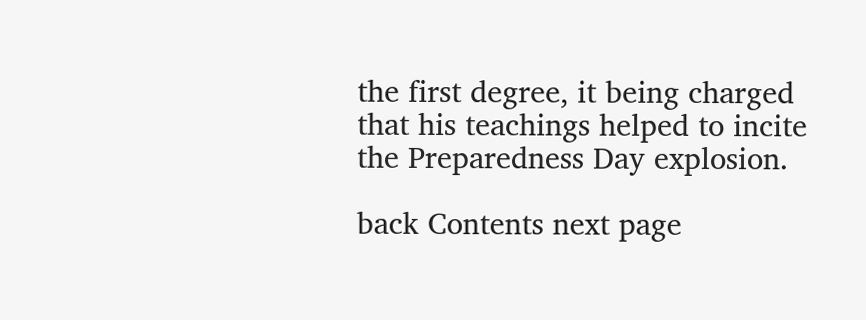the first degree, it being charged that his teachings helped to incite the Preparedness Day explosion.

back Contents next page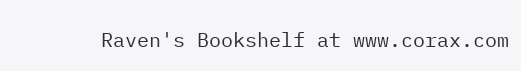Raven's Bookshelf at www.corax.com